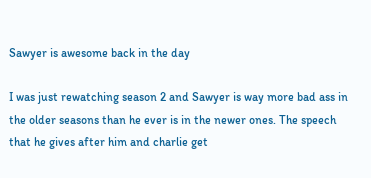Sawyer is awesome back in the day

I was just rewatching season 2 and Sawyer is way more bad ass in the older seasons than he ever is in the newer ones. The speech that he gives after him and charlie get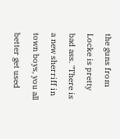the guns from Locke is pretty bad ass. "There is a new sherriff in town boys, you all better get used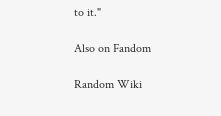to it."

Also on Fandom

Random Wiki